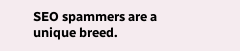SEO spammers are a unique breed.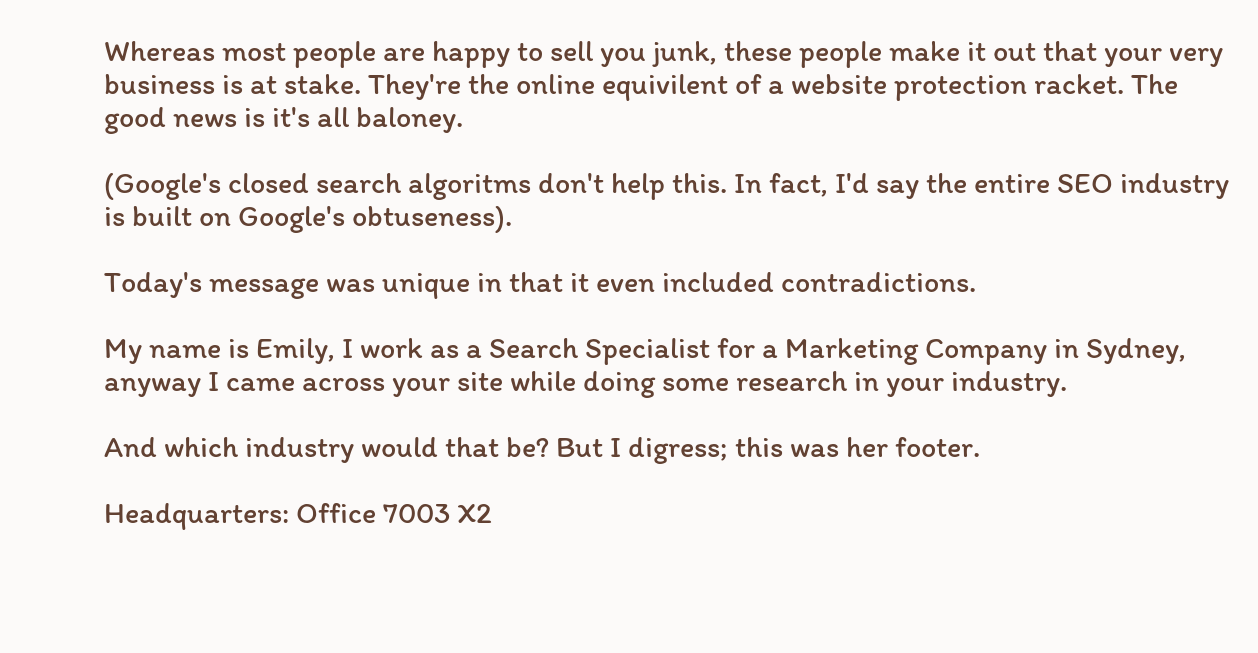Whereas most people are happy to sell you junk, these people make it out that your very business is at stake. They're the online equivilent of a website protection racket. The good news is it's all baloney.

(Google's closed search algoritms don't help this. In fact, I'd say the entire SEO industry is built on Google's obtuseness).

Today's message was unique in that it even included contradictions.

My name is Emily, I work as a Search Specialist for a Marketing Company in Sydney, anyway I came across your site while doing some research in your industry.

And which industry would that be? But I digress; this was her footer.

Headquarters: Office 7003 X2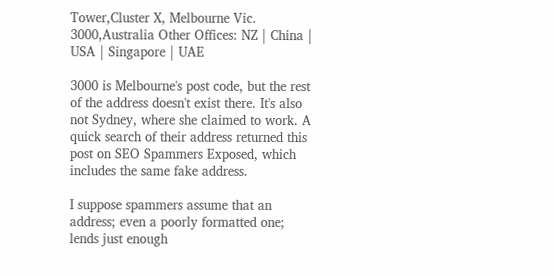Tower,Cluster X, Melbourne Vic. 3000,Australia Other Offices: NZ | China | USA | Singapore | UAE

3000 is Melbourne's post code, but the rest of the address doesn't exist there. It's also not Sydney, where she claimed to work. A quick search of their address returned this post on SEO Spammers Exposed, which includes the same fake address.

I suppose spammers assume that an address; even a poorly formatted one; lends just enough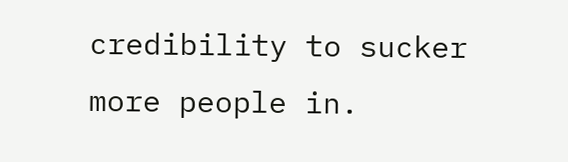credibility to sucker more people in.